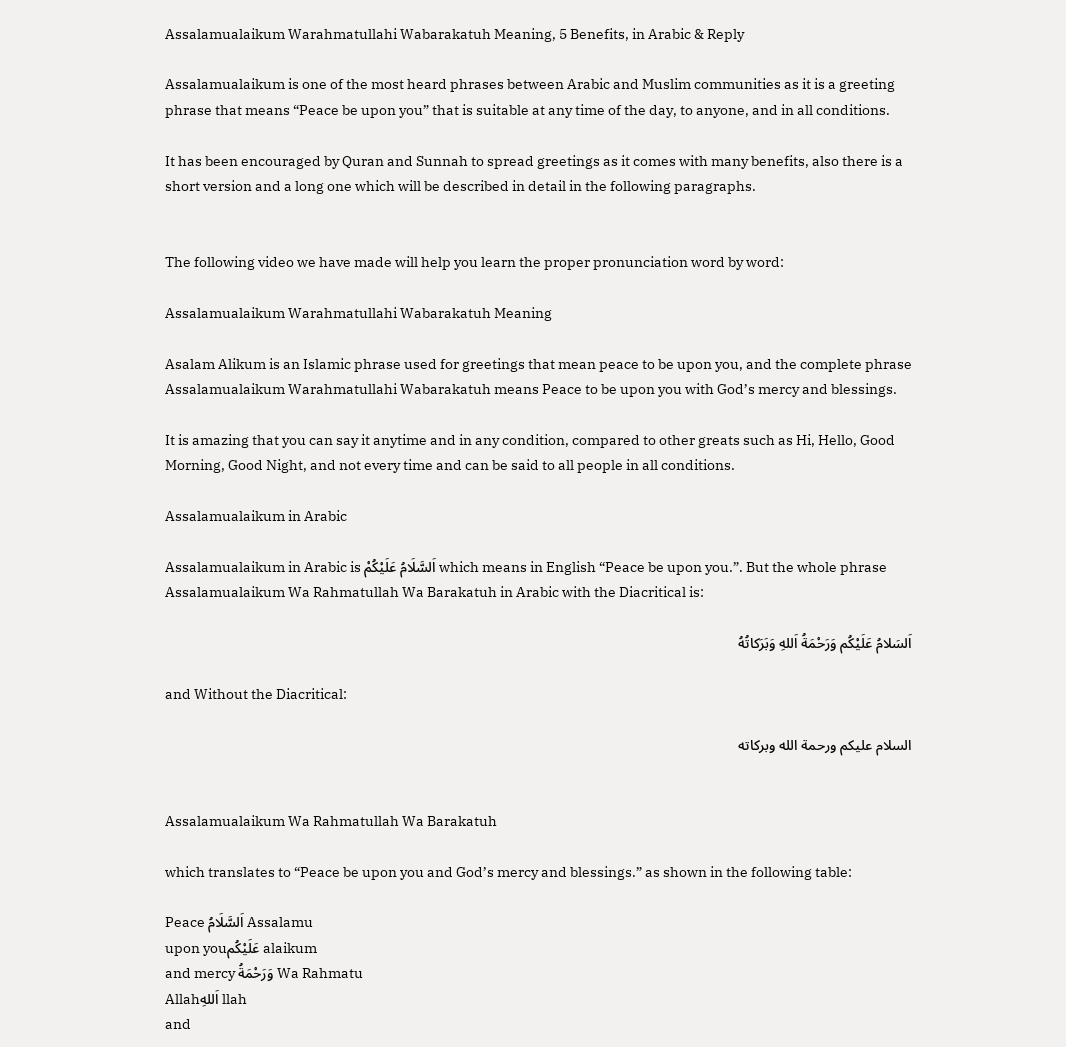Assalamualaikum Warahmatullahi Wabarakatuh Meaning, 5 Benefits, in Arabic & Reply

Assalamualaikum is one of the most heard phrases between Arabic and Muslim communities as it is a greeting phrase that means “Peace be upon you” that is suitable at any time of the day, to anyone, and in all conditions.

It has been encouraged by Quran and Sunnah to spread greetings as it comes with many benefits, also there is a short version and a long one which will be described in detail in the following paragraphs.


The following video we have made will help you learn the proper pronunciation word by word:

Assalamualaikum Warahmatullahi Wabarakatuh Meaning

Asalam Alikum is an Islamic phrase used for greetings that mean peace to be upon you, and the complete phrase Assalamualaikum Warahmatullahi Wabarakatuh means Peace to be upon you with God’s mercy and blessings.

It is amazing that you can say it anytime and in any condition, compared to other greats such as Hi, Hello, Good Morning, Good Night, and not every time and can be said to all people in all conditions.

Assalamualaikum in Arabic

Assalamualaikum in Arabic is اَلسَّلَامُ عَلَيْكُمْ which means in English “Peace be upon you.”. But the whole phrase Assalamualaikum Wa Rahmatullah Wa Barakatuh in Arabic with the Diacritical is:

اَلسَلامُ عَلَيْكُم وَرَحْمَةُ اَللهِ وَبَرَكاتُهُ

and Without the Diacritical:

السلام عليكم ورحمة الله وبركاته


Assalamualaikum Wa Rahmatullah Wa Barakatuh

which translates to “Peace be upon you and God’s mercy and blessings.” as shown in the following table:

Peace اَلسَّلَامُ Assalamu
upon youعَلَيْكُم alaikum
and mercy وَرَحْمَةُ Wa Rahmatu
Allahاَللهِ llah
and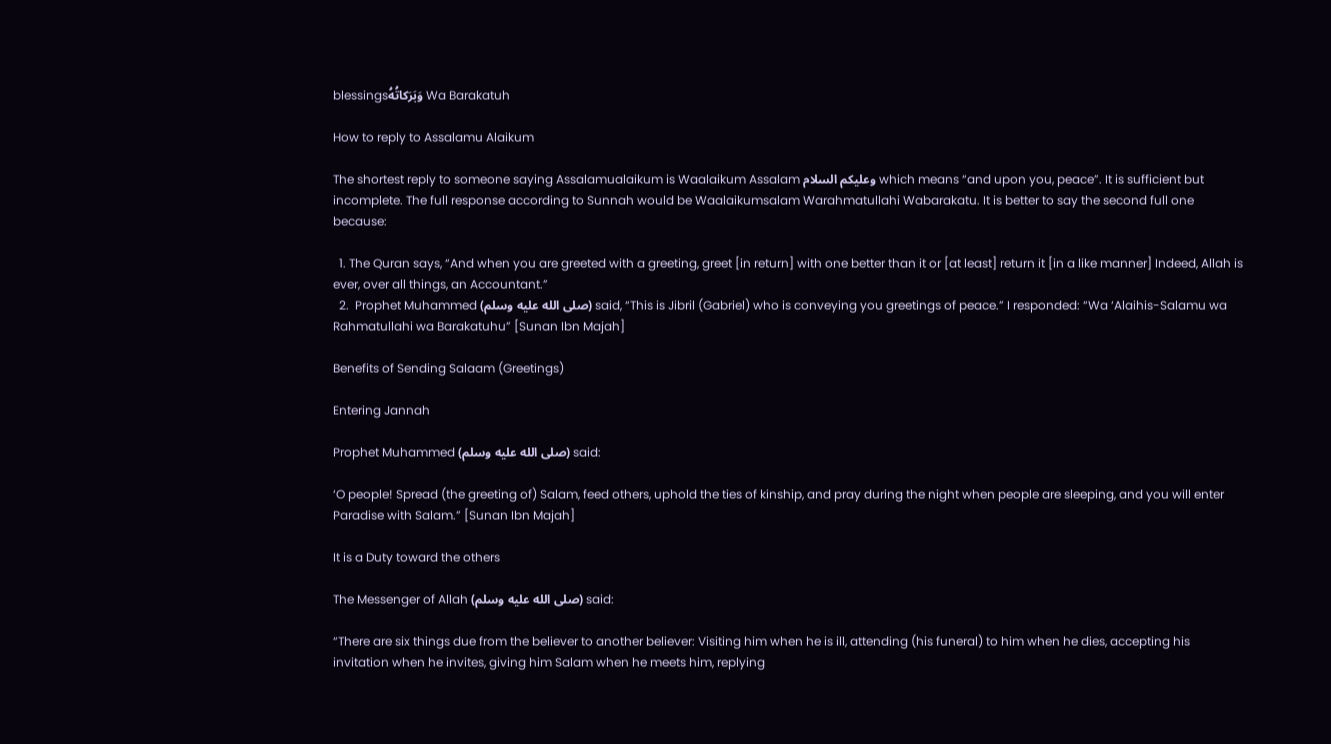blessingsوَبَرَكاتُهُ Wa Barakatuh

How to reply to Assalamu Alaikum

The shortest reply to someone saying Assalamualaikum is Waalaikum Assalam وعليكم السلام which means “and upon you, peace”. It is sufficient but incomplete. The full response according to Sunnah would be Waalaikumsalam Warahmatullahi Wabarakatu. It is better to say the second full one because:

  1. The Quran says, “And when you are greeted with a greeting, greet [in return] with one better than it or [at least] return it [in a like manner] Indeed, Allah is ever, over all things, an Accountant.”
  2.  Prophet Muhammed (صلى الله عليه وسلم) said, “This is Jibril (Gabriel) who is conveying you greetings of peace.” I responded: “Wa ‘Alaihis-Salamu wa Rahmatullahi wa Barakatuhu” [Sunan Ibn Majah]

Benefits of Sending Salaam (Greetings)

Entering Jannah

Prophet Muhammed (صلى الله عليه وسلم) said:

‘O people! Spread (the greeting of) Salam, feed others, uphold the ties of kinship, and pray during the night when people are sleeping, and you will enter Paradise with Salam.” [Sunan Ibn Majah]

It is a Duty toward the others

The Messenger of Allah (صلى الله عليه وسلم) said:

“There are six things due from the believer to another believer: Visiting him when he is ill, attending (his funeral) to him when he dies, accepting his invitation when he invites, giving him Salam when he meets him, replying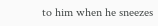to him when he sneezes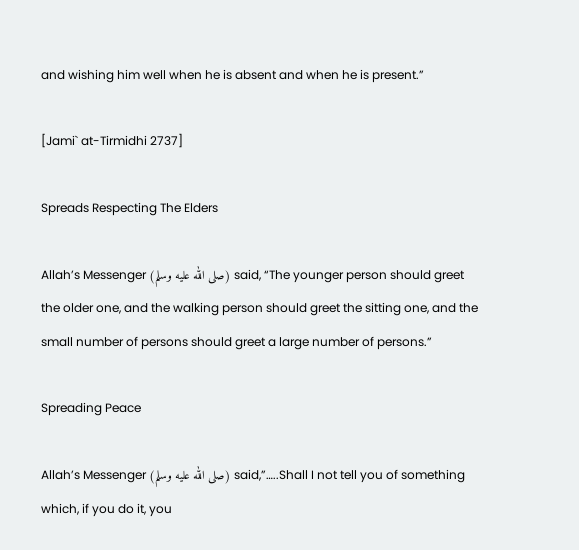and wishing him well when he is absent and when he is present.”

[Jami` at-Tirmidhi 2737]

Spreads Respecting The Elders

Allah’s Messenger (صلى الله عليه وسلم) said, “The younger person should greet the older one, and the walking person should greet the sitting one, and the small number of persons should greet a large number of persons.”

Spreading Peace

Allah’s Messenger (صلى الله عليه وسلم) said,”…..Shall I not tell you of something which, if you do it, you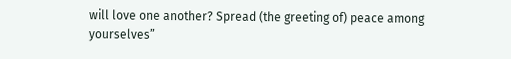will love one another? Spread (the greeting of) peace among yourselves”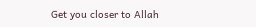Get you closer to Allah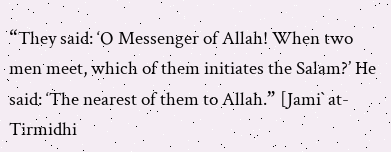“They said: ‘O Messenger of Allah! When two men meet, which of them initiates the Salam?’ He said: ‘The nearest of them to Allah.” [Jami` at-Tirmidhi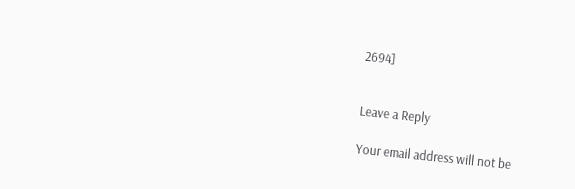2694]


Leave a Reply

Your email address will not be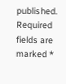published. Required fields are marked *